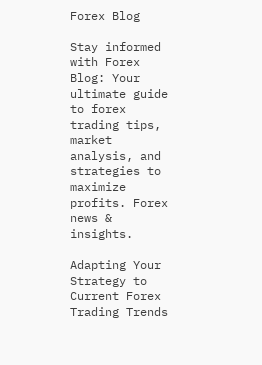Forex Blog

Stay informed with Forex Blog: Your ultimate guide to forex trading tips, market analysis, and strategies to maximize profits. Forex news & insights.

Adapting Your Strategy to Current Forex Trading Trends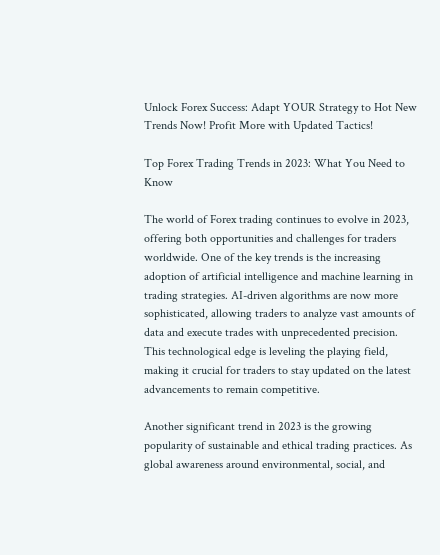Unlock Forex Success: Adapt YOUR Strategy to Hot New Trends Now! Profit More with Updated Tactics!

Top Forex Trading Trends in 2023: What You Need to Know

The world of Forex trading continues to evolve in 2023, offering both opportunities and challenges for traders worldwide. One of the key trends is the increasing adoption of artificial intelligence and machine learning in trading strategies. AI-driven algorithms are now more sophisticated, allowing traders to analyze vast amounts of data and execute trades with unprecedented precision. This technological edge is leveling the playing field, making it crucial for traders to stay updated on the latest advancements to remain competitive.

Another significant trend in 2023 is the growing popularity of sustainable and ethical trading practices. As global awareness around environmental, social, and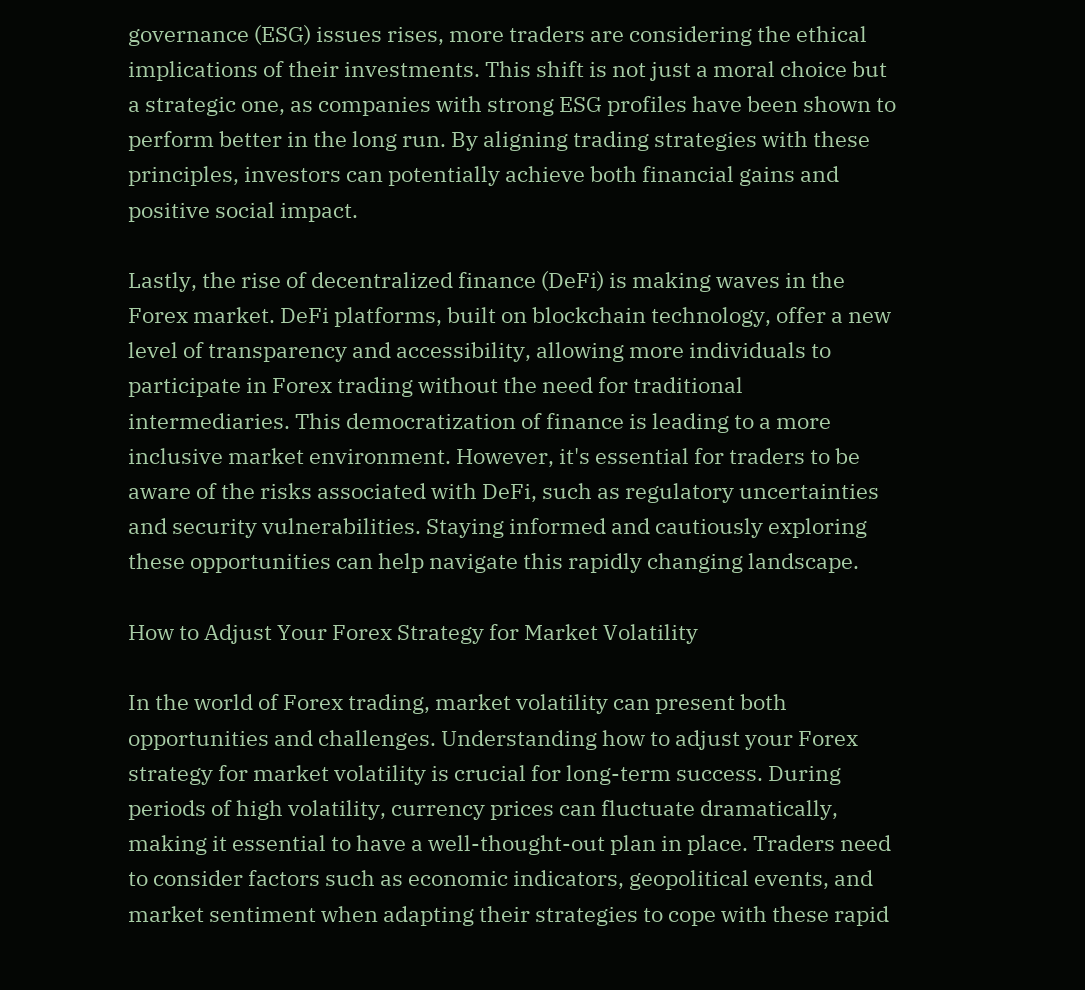governance (ESG) issues rises, more traders are considering the ethical implications of their investments. This shift is not just a moral choice but a strategic one, as companies with strong ESG profiles have been shown to perform better in the long run. By aligning trading strategies with these principles, investors can potentially achieve both financial gains and positive social impact.

Lastly, the rise of decentralized finance (DeFi) is making waves in the Forex market. DeFi platforms, built on blockchain technology, offer a new level of transparency and accessibility, allowing more individuals to participate in Forex trading without the need for traditional intermediaries. This democratization of finance is leading to a more inclusive market environment. However, it's essential for traders to be aware of the risks associated with DeFi, such as regulatory uncertainties and security vulnerabilities. Staying informed and cautiously exploring these opportunities can help navigate this rapidly changing landscape.

How to Adjust Your Forex Strategy for Market Volatility

In the world of Forex trading, market volatility can present both opportunities and challenges. Understanding how to adjust your Forex strategy for market volatility is crucial for long-term success. During periods of high volatility, currency prices can fluctuate dramatically, making it essential to have a well-thought-out plan in place. Traders need to consider factors such as economic indicators, geopolitical events, and market sentiment when adapting their strategies to cope with these rapid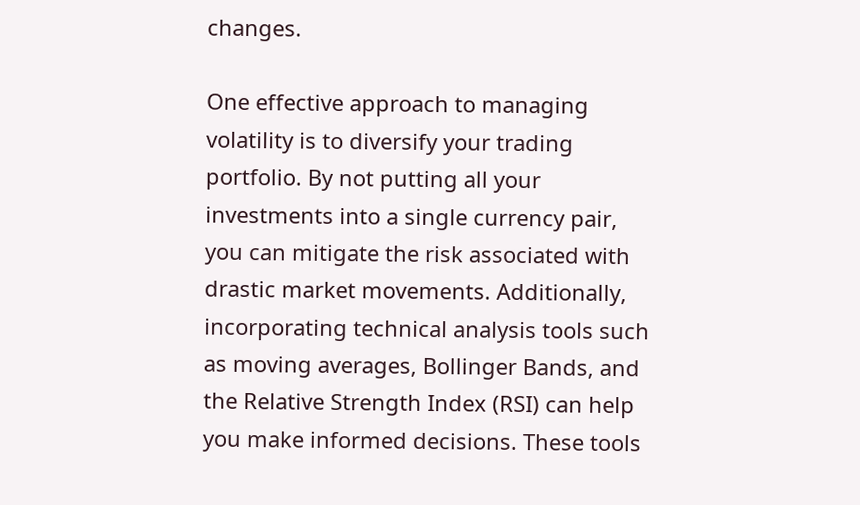changes.

One effective approach to managing volatility is to diversify your trading portfolio. By not putting all your investments into a single currency pair, you can mitigate the risk associated with drastic market movements. Additionally, incorporating technical analysis tools such as moving averages, Bollinger Bands, and the Relative Strength Index (RSI) can help you make informed decisions. These tools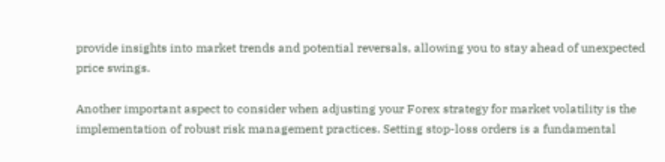provide insights into market trends and potential reversals, allowing you to stay ahead of unexpected price swings.

Another important aspect to consider when adjusting your Forex strategy for market volatility is the implementation of robust risk management practices. Setting stop-loss orders is a fundamental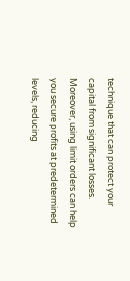technique that can protect your capital from significant losses. Moreover, using limit orders can help you secure profits at predetermined levels, reducing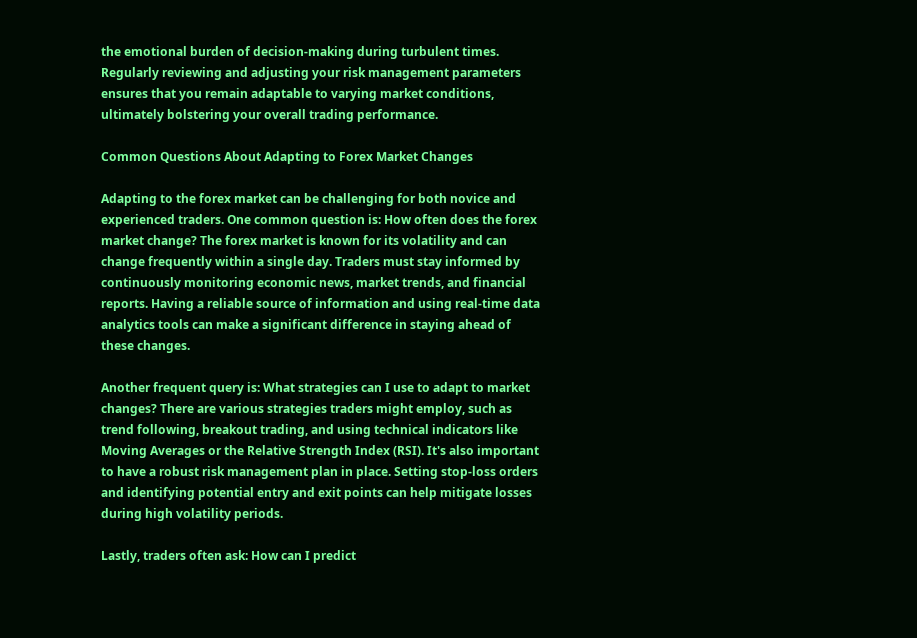the emotional burden of decision-making during turbulent times. Regularly reviewing and adjusting your risk management parameters ensures that you remain adaptable to varying market conditions, ultimately bolstering your overall trading performance.

Common Questions About Adapting to Forex Market Changes

Adapting to the forex market can be challenging for both novice and experienced traders. One common question is: How often does the forex market change? The forex market is known for its volatility and can change frequently within a single day. Traders must stay informed by continuously monitoring economic news, market trends, and financial reports. Having a reliable source of information and using real-time data analytics tools can make a significant difference in staying ahead of these changes.

Another frequent query is: What strategies can I use to adapt to market changes? There are various strategies traders might employ, such as trend following, breakout trading, and using technical indicators like Moving Averages or the Relative Strength Index (RSI). It's also important to have a robust risk management plan in place. Setting stop-loss orders and identifying potential entry and exit points can help mitigate losses during high volatility periods.

Lastly, traders often ask: How can I predict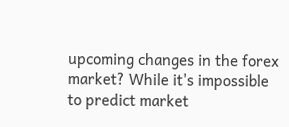upcoming changes in the forex market? While it's impossible to predict market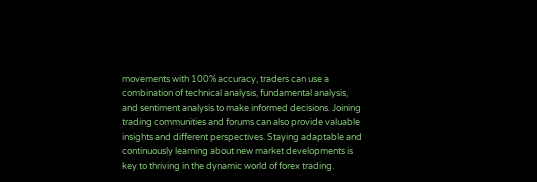movements with 100% accuracy, traders can use a combination of technical analysis, fundamental analysis, and sentiment analysis to make informed decisions. Joining trading communities and forums can also provide valuable insights and different perspectives. Staying adaptable and continuously learning about new market developments is key to thriving in the dynamic world of forex trading.